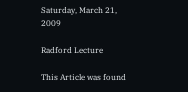Saturday, March 21, 2009

Radford Lecture

This Article was found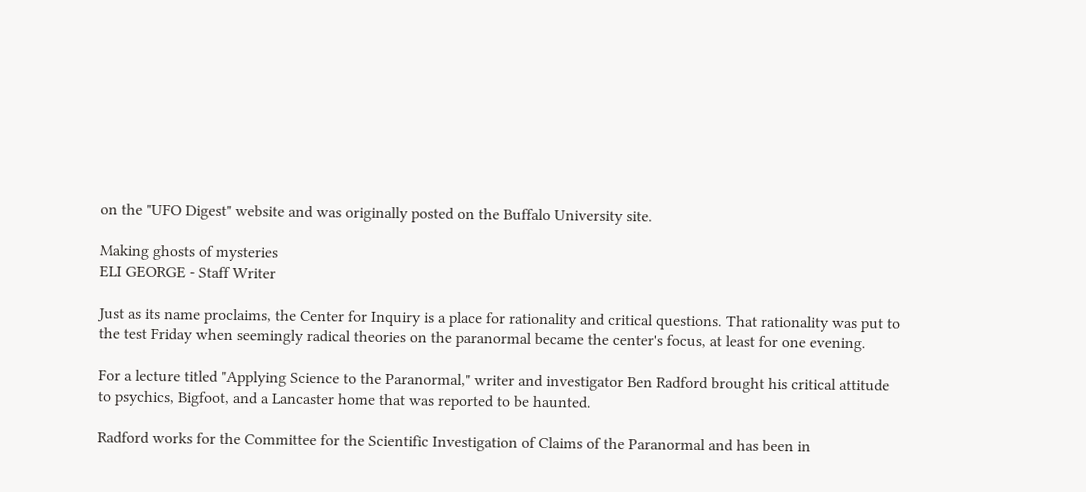on the "UFO Digest" website and was originally posted on the Buffalo University site.

Making ghosts of mysteries
ELI GEORGE - Staff Writer

Just as its name proclaims, the Center for Inquiry is a place for rationality and critical questions. That rationality was put to the test Friday when seemingly radical theories on the paranormal became the center's focus, at least for one evening.

For a lecture titled "Applying Science to the Paranormal," writer and investigator Ben Radford brought his critical attitude to psychics, Bigfoot, and a Lancaster home that was reported to be haunted.

Radford works for the Committee for the Scientific Investigation of Claims of the Paranormal and has been in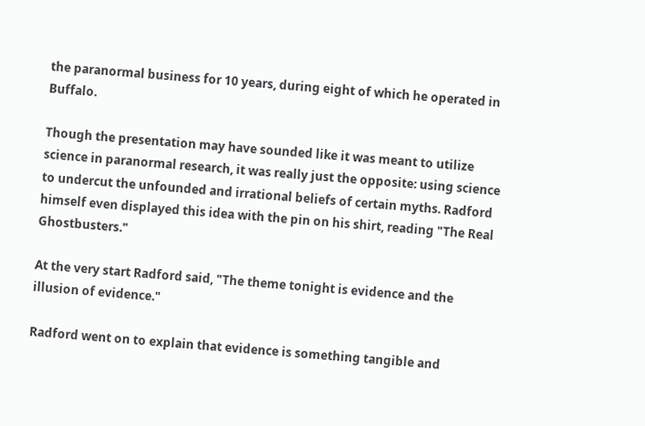the paranormal business for 10 years, during eight of which he operated in Buffalo.

Though the presentation may have sounded like it was meant to utilize science in paranormal research, it was really just the opposite: using science to undercut the unfounded and irrational beliefs of certain myths. Radford himself even displayed this idea with the pin on his shirt, reading "The Real Ghostbusters."

At the very start Radford said, "The theme tonight is evidence and the illusion of evidence."

Radford went on to explain that evidence is something tangible and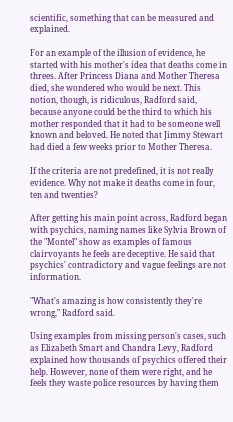scientific, something that can be measured and explained.

For an example of the illusion of evidence, he started with his mother's idea that deaths come in threes. After Princess Diana and Mother Theresa died, she wondered who would be next. This notion, though, is ridiculous, Radford said, because anyone could be the third to which his mother responded that it had to be someone well known and beloved. He noted that Jimmy Stewart had died a few weeks prior to Mother Theresa.

If the criteria are not predefined, it is not really evidence. Why not make it deaths come in four, ten and twenties?

After getting his main point across, Radford began with psychics, naming names like Sylvia Brown of the "Montel" show as examples of famous clairvoyants he feels are deceptive. He said that psychics' contradictory and vague feelings are not information.

"What's amazing is how consistently they're wrong," Radford said.

Using examples from missing person's cases, such as Elizabeth Smart and Chandra Levy, Radford explained how thousands of psychics offered their help. However, none of them were right, and he feels they waste police resources by having them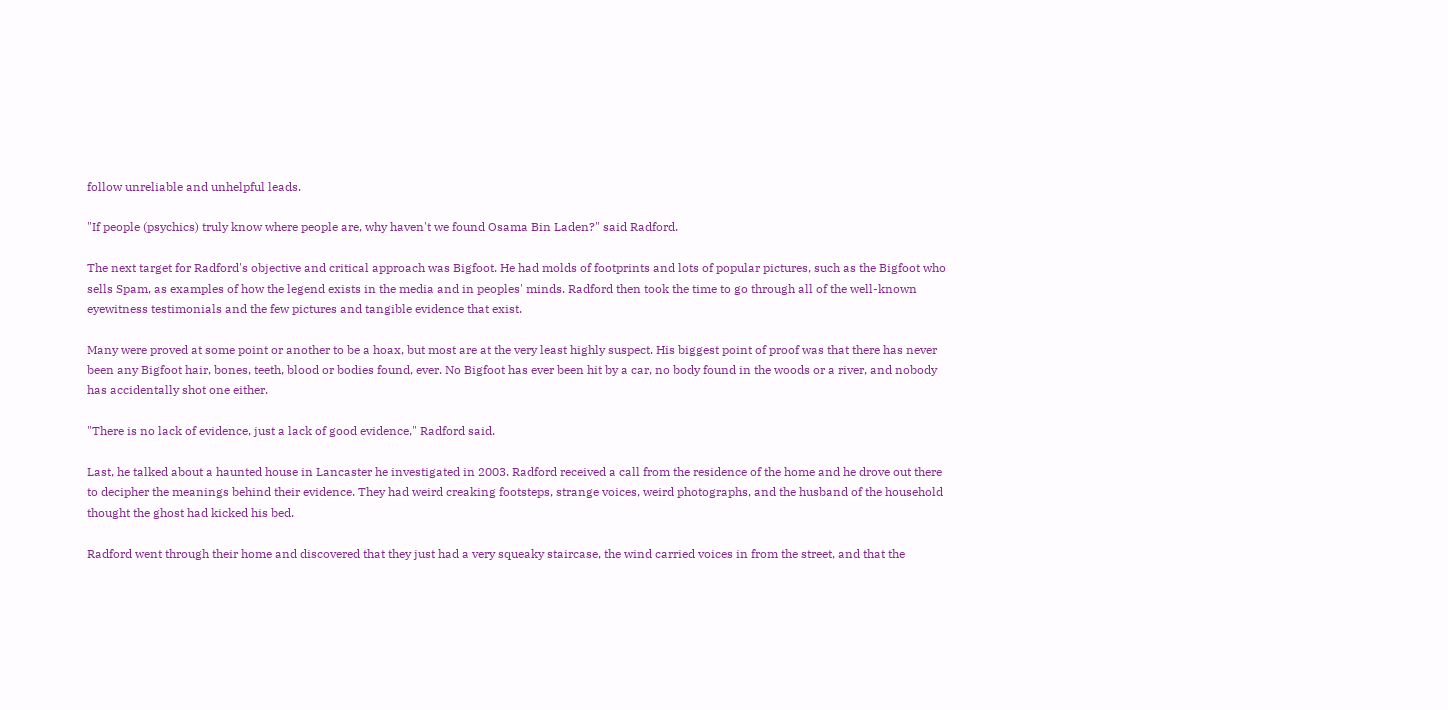follow unreliable and unhelpful leads.

"If people (psychics) truly know where people are, why haven't we found Osama Bin Laden?" said Radford.

The next target for Radford's objective and critical approach was Bigfoot. He had molds of footprints and lots of popular pictures, such as the Bigfoot who sells Spam, as examples of how the legend exists in the media and in peoples' minds. Radford then took the time to go through all of the well-known eyewitness testimonials and the few pictures and tangible evidence that exist.

Many were proved at some point or another to be a hoax, but most are at the very least highly suspect. His biggest point of proof was that there has never been any Bigfoot hair, bones, teeth, blood or bodies found, ever. No Bigfoot has ever been hit by a car, no body found in the woods or a river, and nobody has accidentally shot one either.

"There is no lack of evidence, just a lack of good evidence," Radford said.

Last, he talked about a haunted house in Lancaster he investigated in 2003. Radford received a call from the residence of the home and he drove out there to decipher the meanings behind their evidence. They had weird creaking footsteps, strange voices, weird photographs, and the husband of the household thought the ghost had kicked his bed.

Radford went through their home and discovered that they just had a very squeaky staircase, the wind carried voices in from the street, and that the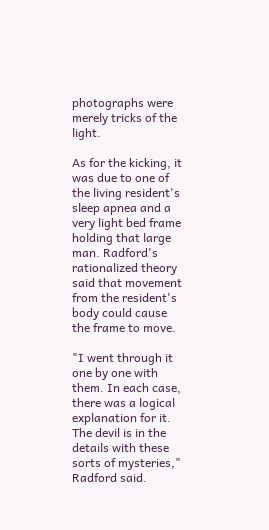photographs were merely tricks of the light.

As for the kicking, it was due to one of the living resident's sleep apnea and a very light bed frame holding that large man. Radford's rationalized theory said that movement from the resident's body could cause the frame to move.

"I went through it one by one with them. In each case, there was a logical explanation for it. The devil is in the details with these sorts of mysteries," Radford said.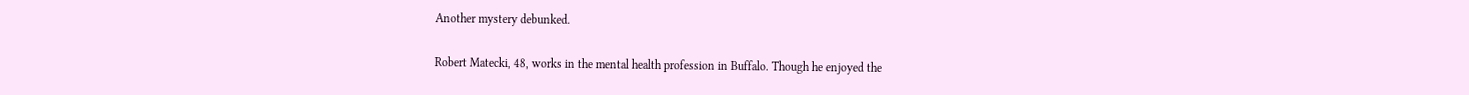Another mystery debunked.

Robert Matecki, 48, works in the mental health profession in Buffalo. Though he enjoyed the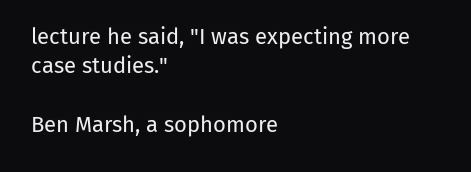lecture he said, "I was expecting more case studies."

Ben Marsh, a sophomore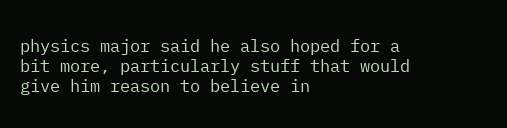physics major said he also hoped for a bit more, particularly stuff that would give him reason to believe in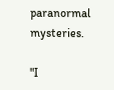paranormal mysteries.

"I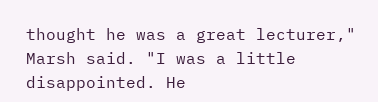thought he was a great lecturer," Marsh said. "I was a little disappointed. He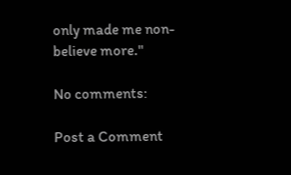only made me non-believe more."

No comments:

Post a Comment